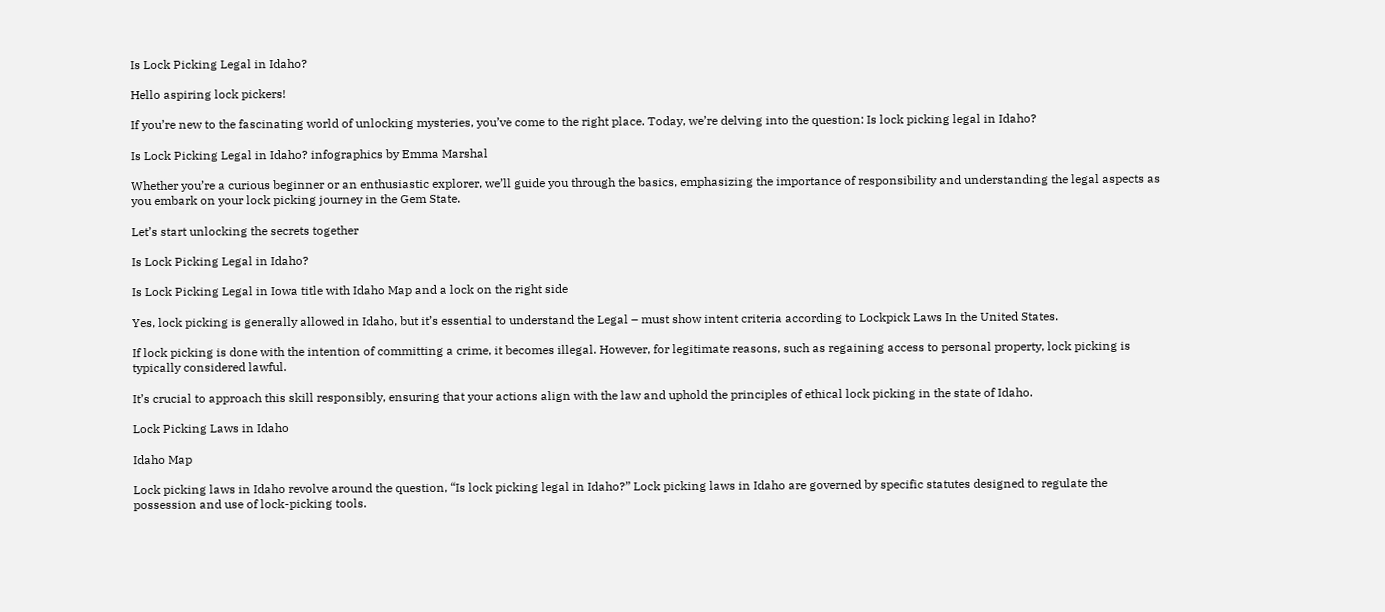Is Lock Picking Legal in Idaho?

Hello aspiring lock pickers!

If you’re new to the fascinating world of unlocking mysteries, you’ve come to the right place. Today, we’re delving into the question: Is lock picking legal in Idaho?

Is Lock Picking Legal in Idaho? infographics by Emma Marshal

Whether you’re a curious beginner or an enthusiastic explorer, we’ll guide you through the basics, emphasizing the importance of responsibility and understanding the legal aspects as you embark on your lock picking journey in the Gem State.

Let’s start unlocking the secrets together

Is Lock Picking Legal in Idaho?

Is Lock Picking Legal in Iowa title with Idaho Map and a lock on the right side

Yes, lock picking is generally allowed in Idaho, but it’s essential to understand the Legal – must show intent criteria according to Lockpick Laws In the United States.

If lock picking is done with the intention of committing a crime, it becomes illegal. However, for legitimate reasons, such as regaining access to personal property, lock picking is typically considered lawful.

It’s crucial to approach this skill responsibly, ensuring that your actions align with the law and uphold the principles of ethical lock picking in the state of Idaho.

Lock Picking Laws in Idaho

Idaho Map

Lock picking laws in Idaho revolve around the question, “Is lock picking legal in Idaho?” Lock picking laws in Idaho are governed by specific statutes designed to regulate the possession and use of lock-picking tools.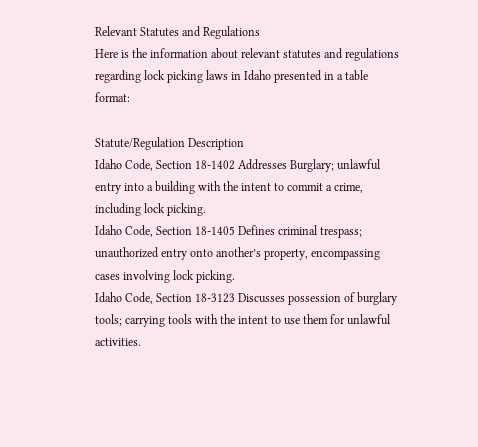Relevant Statutes and Regulations
Here is the information about relevant statutes and regulations regarding lock picking laws in Idaho presented in a table format:

Statute/Regulation Description
Idaho Code, Section 18-1402 Addresses Burglary; unlawful entry into a building with the intent to commit a crime, including lock picking.
Idaho Code, Section 18-1405 Defines criminal trespass; unauthorized entry onto another’s property, encompassing cases involving lock picking.
Idaho Code, Section 18-3123 Discusses possession of burglary tools; carrying tools with the intent to use them for unlawful activities.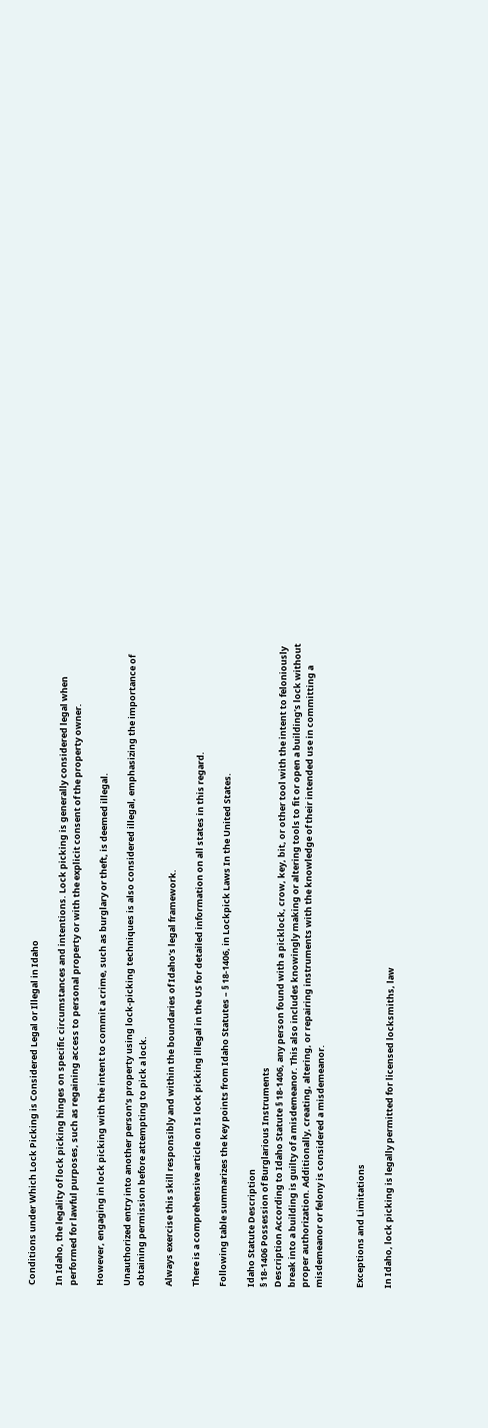Conditions under Which Lock Picking is Considered Legal or Illegal in Idaho

In Idaho, the legality of lock picking hinges on specific circumstances and intentions. Lock picking is generally considered legal when performed for lawful purposes, such as regaining access to personal property or with the explicit consent of the property owner.

However, engaging in lock picking with the intent to commit a crime, such as burglary or theft, is deemed illegal.

Unauthorized entry into another person’s property using lock-picking techniques is also considered illegal, emphasizing the importance of obtaining permission before attempting to pick a lock.

Always exercise this skill responsibly and within the boundaries of Idaho’s legal framework.

There is a comprehensive article on Is lock picking illegal in the US for detailed information on all states in this regard.

Following table summarizes the key points from Idaho Statutes – § 18-1406, in Lockpick Laws In the United States.

Idaho Statute Description
§ 18-1406 Possession of Burglarious Instruments
Description According to Idaho Statute § 18-1406, any person found with a picklock, crow, key, bit, or other tool with the intent to feloniously break into a building is guilty of a misdemeanor. This also includes knowingly making or altering tools to fit or open a building’s lock without proper authorization. Additionally, creating, altering, or repairing instruments with the knowledge of their intended use in committing a misdemeanor or felony is considered a misdemeanor.


Exceptions and Limitations

In Idaho, lock picking is legally permitted for licensed locksmiths, law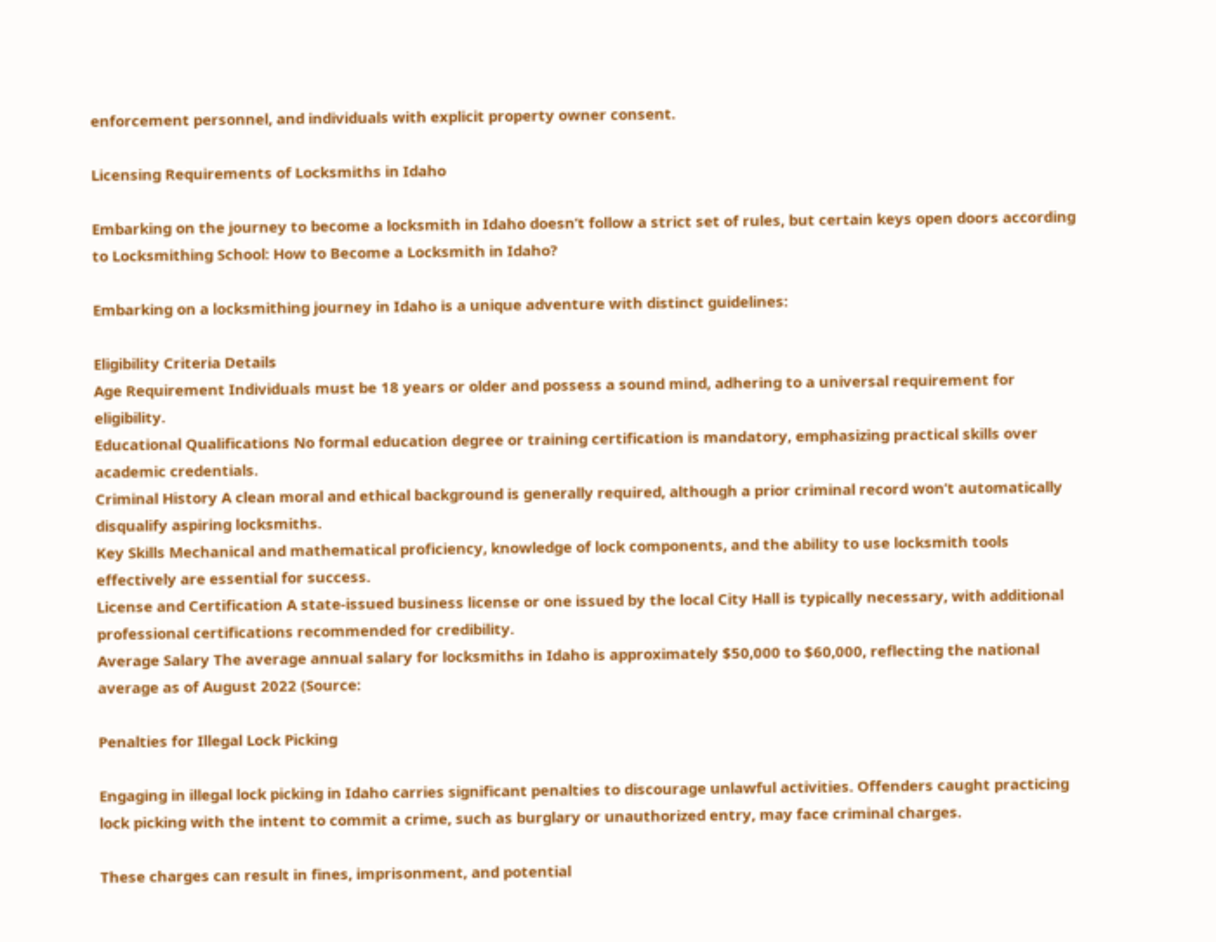enforcement personnel, and individuals with explicit property owner consent.

Licensing Requirements of Locksmiths in Idaho

Embarking on the journey to become a locksmith in Idaho doesn’t follow a strict set of rules, but certain keys open doors according to Locksmithing School: How to Become a Locksmith in Idaho?

Embarking on a locksmithing journey in Idaho is a unique adventure with distinct guidelines:

Eligibility Criteria Details
Age Requirement Individuals must be 18 years or older and possess a sound mind, adhering to a universal requirement for eligibility.
Educational Qualifications No formal education degree or training certification is mandatory, emphasizing practical skills over academic credentials.
Criminal History A clean moral and ethical background is generally required, although a prior criminal record won’t automatically disqualify aspiring locksmiths.
Key Skills Mechanical and mathematical proficiency, knowledge of lock components, and the ability to use locksmith tools effectively are essential for success.
License and Certification A state-issued business license or one issued by the local City Hall is typically necessary, with additional professional certifications recommended for credibility.
Average Salary The average annual salary for locksmiths in Idaho is approximately $50,000 to $60,000, reflecting the national average as of August 2022 (Source:

Penalties for Illegal Lock Picking

Engaging in illegal lock picking in Idaho carries significant penalties to discourage unlawful activities. Offenders caught practicing lock picking with the intent to commit a crime, such as burglary or unauthorized entry, may face criminal charges.

These charges can result in fines, imprisonment, and potential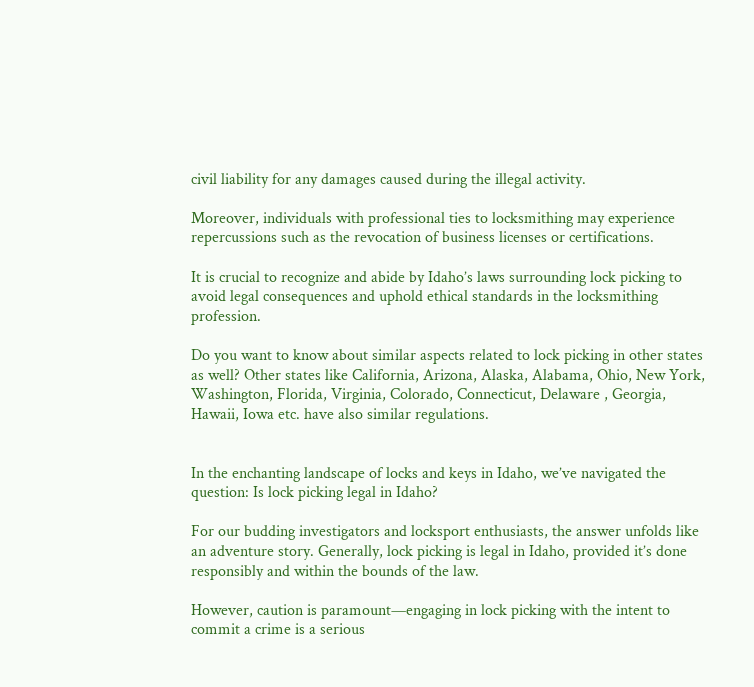civil liability for any damages caused during the illegal activity.

Moreover, individuals with professional ties to locksmithing may experience repercussions such as the revocation of business licenses or certifications.

It is crucial to recognize and abide by Idaho’s laws surrounding lock picking to avoid legal consequences and uphold ethical standards in the locksmithing profession.

Do you want to know about similar aspects related to lock picking in other states as well? Other states like California, Arizona, Alaska, Alabama, Ohio, New York, Washington, Florida, Virginia, Colorado, Connecticut, Delaware , Georgia, Hawaii, Iowa etc. have also similar regulations.


In the enchanting landscape of locks and keys in Idaho, we’ve navigated the question: Is lock picking legal in Idaho?

For our budding investigators and locksport enthusiasts, the answer unfolds like an adventure story. Generally, lock picking is legal in Idaho, provided it’s done responsibly and within the bounds of the law.

However, caution is paramount—engaging in lock picking with the intent to commit a crime is a serious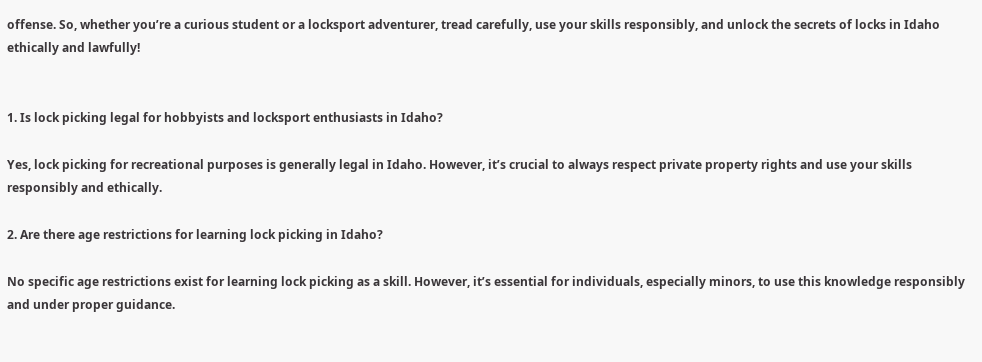offense. So, whether you’re a curious student or a locksport adventurer, tread carefully, use your skills responsibly, and unlock the secrets of locks in Idaho ethically and lawfully!


1. Is lock picking legal for hobbyists and locksport enthusiasts in Idaho?

Yes, lock picking for recreational purposes is generally legal in Idaho. However, it’s crucial to always respect private property rights and use your skills responsibly and ethically.

2. Are there age restrictions for learning lock picking in Idaho?

No specific age restrictions exist for learning lock picking as a skill. However, it’s essential for individuals, especially minors, to use this knowledge responsibly and under proper guidance.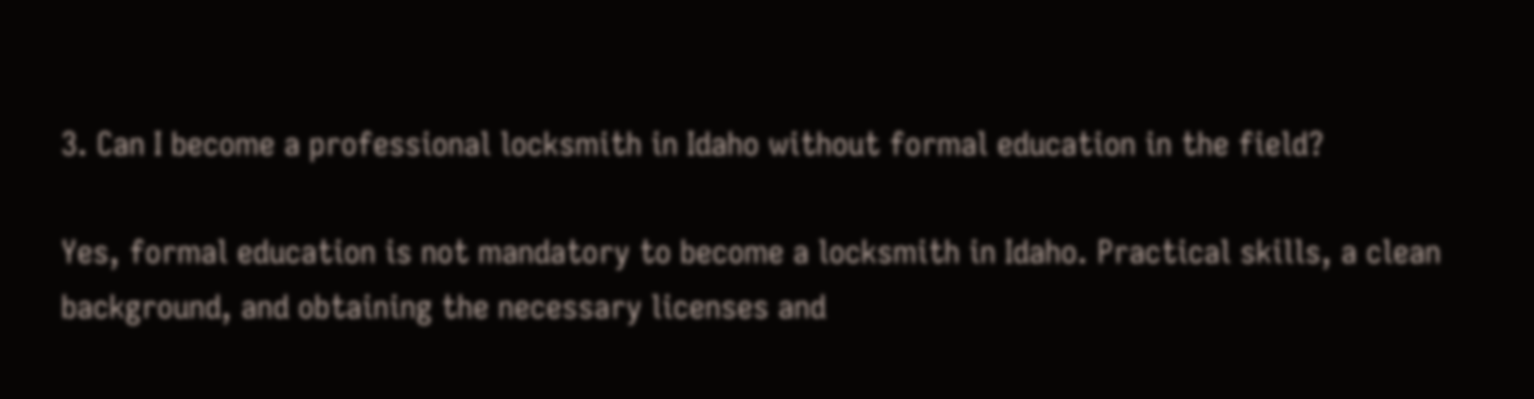3. Can I become a professional locksmith in Idaho without formal education in the field?

Yes, formal education is not mandatory to become a locksmith in Idaho. Practical skills, a clean background, and obtaining the necessary licenses and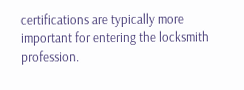certifications are typically more important for entering the locksmith profession.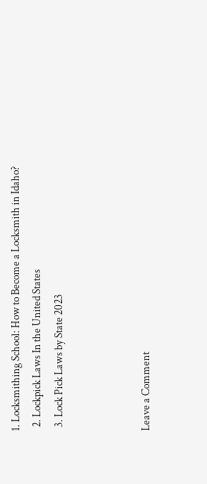1. Locksmithing School: How to Become a Locksmith in Idaho?
  2. Lockpick Laws In the United States
  3. Lock Pick Laws by State 2023



Leave a Comment